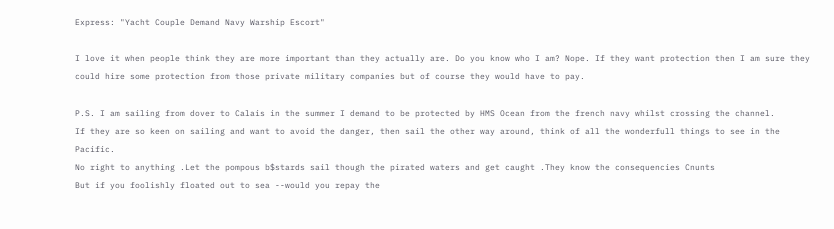Express: "Yacht Couple Demand Navy Warship Escort"

I love it when people think they are more important than they actually are. Do you know who I am? Nope. If they want protection then I am sure they could hire some protection from those private military companies but of course they would have to pay.

P.S. I am sailing from dover to Calais in the summer I demand to be protected by HMS Ocean from the french navy whilst crossing the channel.
If they are so keen on sailing and want to avoid the danger, then sail the other way around, think of all the wonderfull things to see in the Pacific.
No right to anything .Let the pompous b$stards sail though the pirated waters and get caught .They know the consequencies Cnunts
But if you foolishly floated out to sea --would you repay the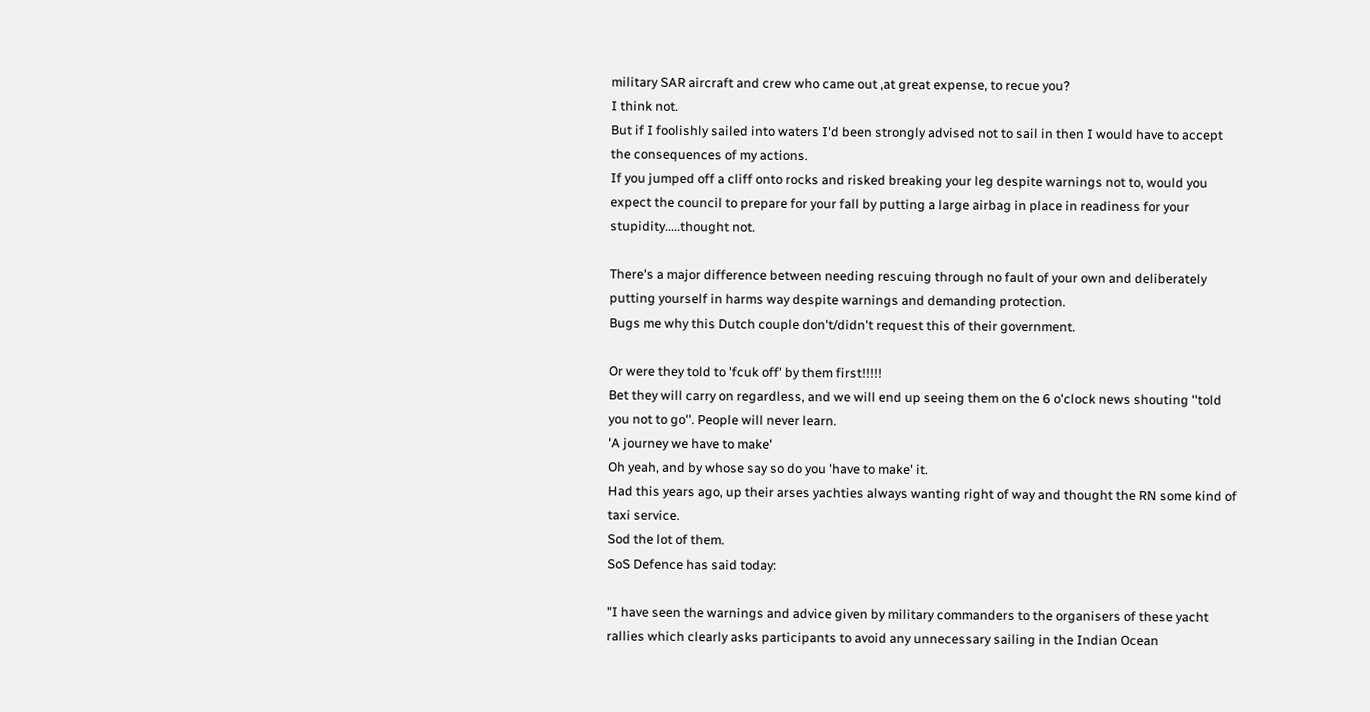military SAR aircraft and crew who came out ,at great expense, to recue you?
I think not.
But if I foolishly sailed into waters I'd been strongly advised not to sail in then I would have to accept the consequences of my actions.
If you jumped off a cliff onto rocks and risked breaking your leg despite warnings not to, would you expect the council to prepare for your fall by putting a large airbag in place in readiness for your stupidity.....thought not.

There's a major difference between needing rescuing through no fault of your own and deliberately putting yourself in harms way despite warnings and demanding protection.
Bugs me why this Dutch couple don't/didn't request this of their government.

Or were they told to 'fcuk off' by them first!!!!!
Bet they will carry on regardless, and we will end up seeing them on the 6 o'clock news shouting ''told you not to go''. People will never learn.
'A journey we have to make'
Oh yeah, and by whose say so do you 'have to make' it.
Had this years ago, up their arses yachties always wanting right of way and thought the RN some kind of taxi service.
Sod the lot of them.
SoS Defence has said today:

"I have seen the warnings and advice given by military commanders to the organisers of these yacht rallies which clearly asks participants to avoid any unnecessary sailing in the Indian Ocean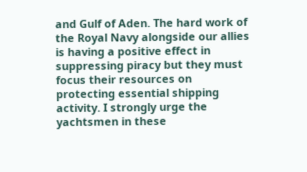and Gulf of Aden. The hard work of the Royal Navy alongside our allies is having a positive effect in suppressing piracy but they must focus their resources on protecting essential shipping activity. I strongly urge the yachtsmen in these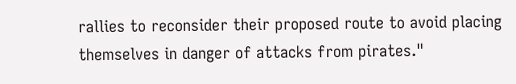rallies to reconsider their proposed route to avoid placing themselves in danger of attacks from pirates."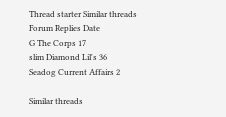Thread starter Similar threads Forum Replies Date
G The Corps 17
slim Diamond Lil's 36
Seadog Current Affairs 2

Similar threads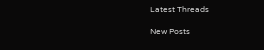Latest Threads

New Posts